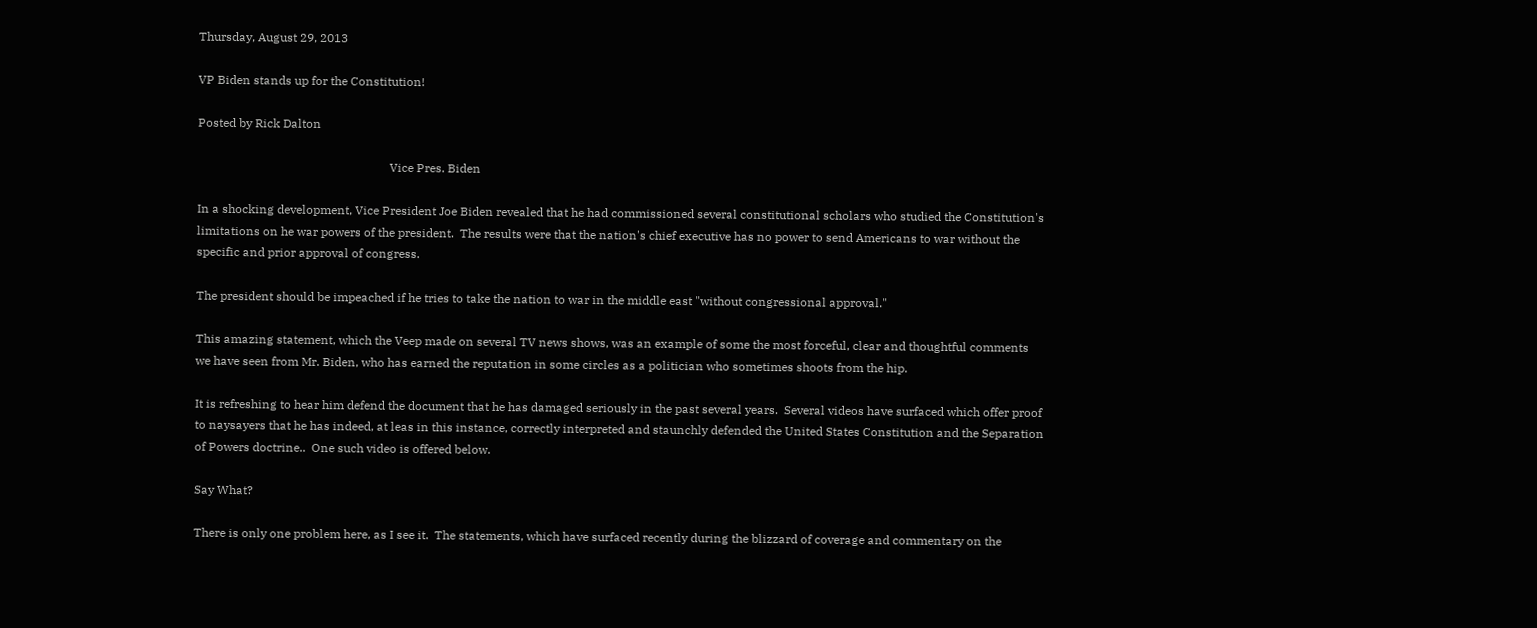Thursday, August 29, 2013

VP Biden stands up for the Constitution!

Posted by Rick Dalton

                                                                Vice Pres. Biden

In a shocking development, Vice President Joe Biden revealed that he had commissioned several constitutional scholars who studied the Constitution's limitations on he war powers of the president.  The results were that the nation's chief executive has no power to send Americans to war without the specific and prior approval of congress.

The president should be impeached if he tries to take the nation to war in the middle east "without congressional approval."

This amazing statement, which the Veep made on several TV news shows, was an example of some the most forceful, clear and thoughtful comments we have seen from Mr. Biden, who has earned the reputation in some circles as a politician who sometimes shoots from the hip.

It is refreshing to hear him defend the document that he has damaged seriously in the past several years.  Several videos have surfaced which offer proof to naysayers that he has indeed, at leas in this instance, correctly interpreted and staunchly defended the United States Constitution and the Separation of Powers doctrine..  One such video is offered below.

Say What?

There is only one problem here, as I see it.  The statements, which have surfaced recently during the blizzard of coverage and commentary on the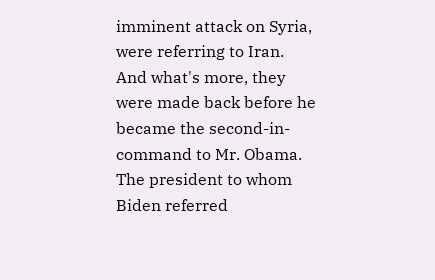imminent attack on Syria, were referring to Iran.  And what's more, they were made back before he became the second-in-command to Mr. Obama.  The president to whom Biden referred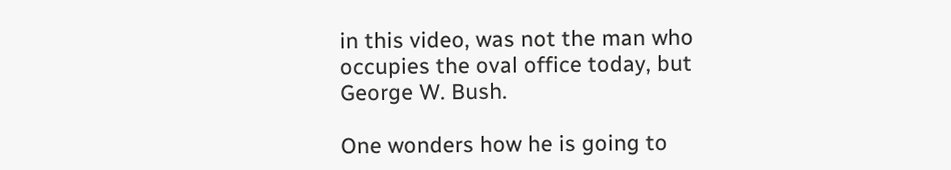in this video, was not the man who occupies the oval office today, but George W. Bush.

One wonders how he is going to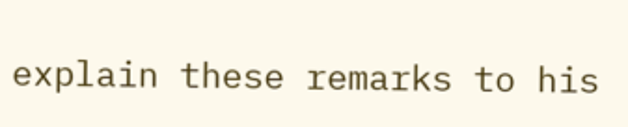explain these remarks to his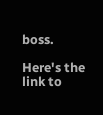boss.

Here's the link to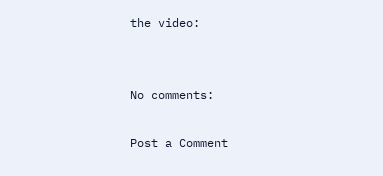the video:


No comments:

Post a Comment